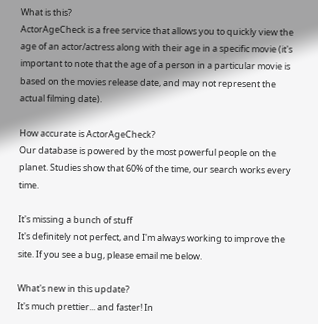What is this?
ActorAgeCheck is a free service that allows you to quickly view the age of an actor/actress along with their age in a specific movie (it's important to note that the age of a person in a particular movie is based on the movies release date, and may not represent the actual filming date).

How accurate is ActorAgeCheck?
Our database is powered by the most powerful people on the planet. Studies show that 60% of the time, our search works every time.

It's missing a bunch of stuff
It's definitely not perfect, and I'm always working to improve the site. If you see a bug, please email me below.

What's new in this update?
It's much prettier... and faster! In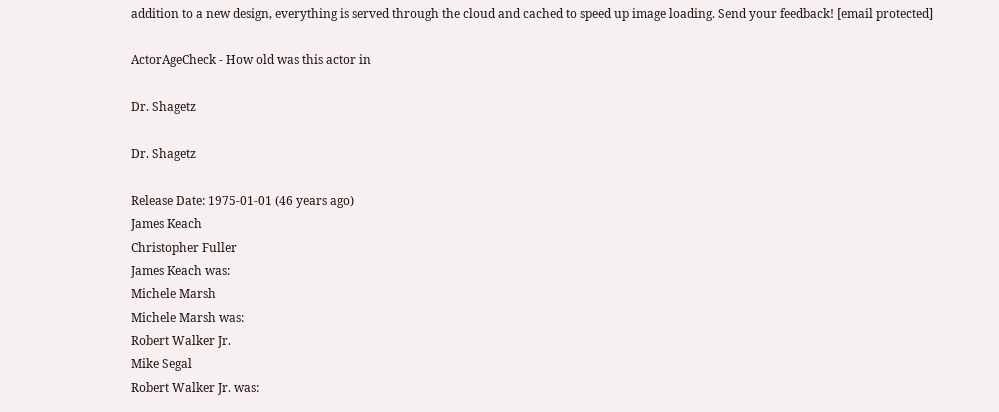addition to a new design, everything is served through the cloud and cached to speed up image loading. Send your feedback! [email protected]

ActorAgeCheck - How old was this actor in

Dr. Shagetz

Dr. Shagetz

Release Date: 1975-01-01 (46 years ago)
James Keach
Christopher Fuller
James Keach was:
Michele Marsh
Michele Marsh was:
Robert Walker Jr.
Mike Segal
Robert Walker Jr. was: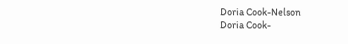Doria Cook-Nelson
Doria Cook-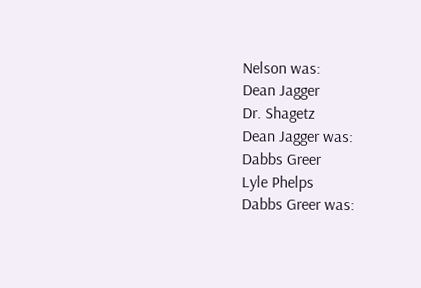Nelson was:
Dean Jagger
Dr. Shagetz
Dean Jagger was:
Dabbs Greer
Lyle Phelps
Dabbs Greer was: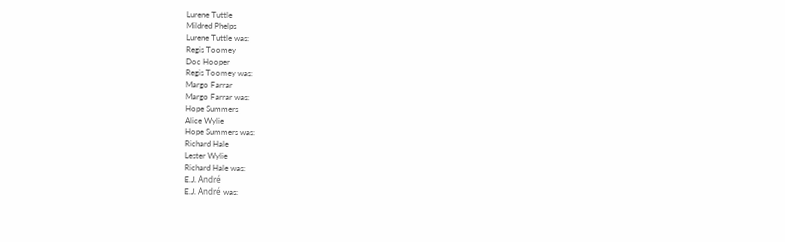Lurene Tuttle
Mildred Phelps
Lurene Tuttle was:
Regis Toomey
Doc Hooper
Regis Toomey was:
Margo Farrar
Margo Farrar was:
Hope Summers
Alice Wylie
Hope Summers was:
Richard Hale
Lester Wylie
Richard Hale was:
E.J. André
E.J. André was: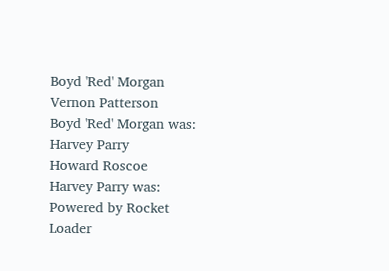Boyd 'Red' Morgan
Vernon Patterson
Boyd 'Red' Morgan was:
Harvey Parry
Howard Roscoe
Harvey Parry was:
Powered by Rocket Loader